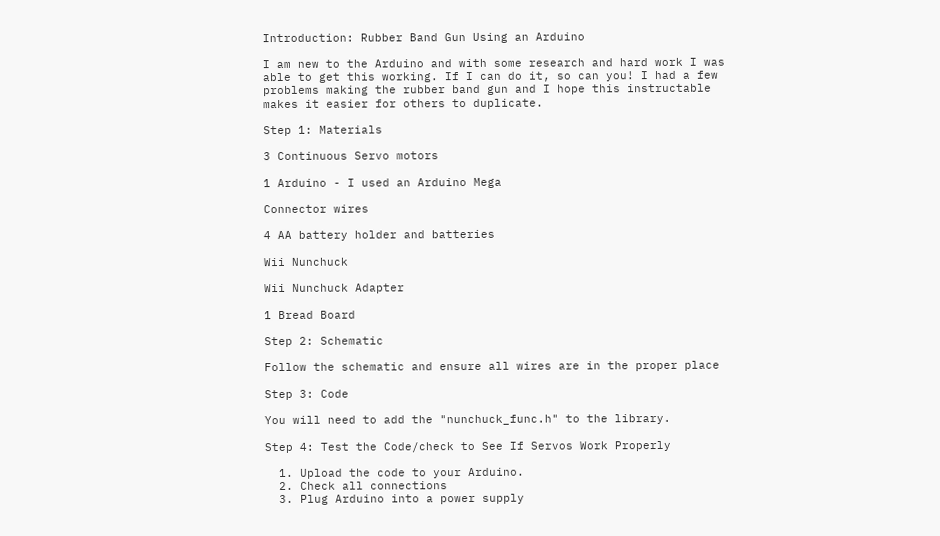Introduction: Rubber Band Gun Using an Arduino

I am new to the Arduino and with some research and hard work I was able to get this working. If I can do it, so can you! I had a few problems making the rubber band gun and I hope this instructable makes it easier for others to duplicate.

Step 1: Materials

3 Continuous Servo motors

1 Arduino - I used an Arduino Mega

Connector wires

4 AA battery holder and batteries

Wii Nunchuck

Wii Nunchuck Adapter

1 Bread Board

Step 2: Schematic

Follow the schematic and ensure all wires are in the proper place

Step 3: Code

You will need to add the "nunchuck_func.h" to the library.

Step 4: Test the Code/check to See If Servos Work Properly

  1. Upload the code to your Arduino.
  2. Check all connections
  3. Plug Arduino into a power supply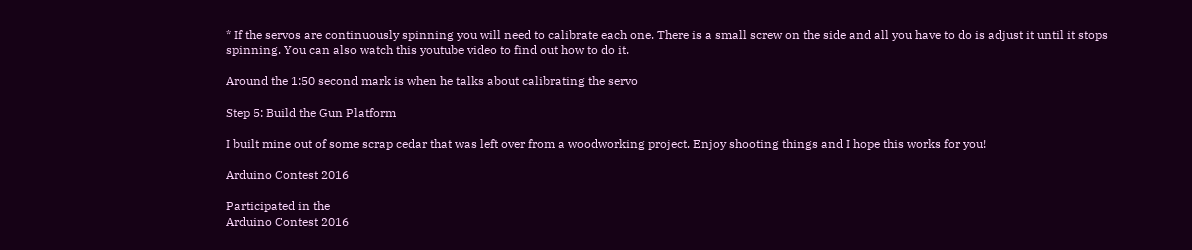* If the servos are continuously spinning you will need to calibrate each one. There is a small screw on the side and all you have to do is adjust it until it stops spinning. You can also watch this youtube video to find out how to do it.

Around the 1:50 second mark is when he talks about calibrating the servo

Step 5: Build the Gun Platform

I built mine out of some scrap cedar that was left over from a woodworking project. Enjoy shooting things and I hope this works for you!

Arduino Contest 2016

Participated in the
Arduino Contest 2016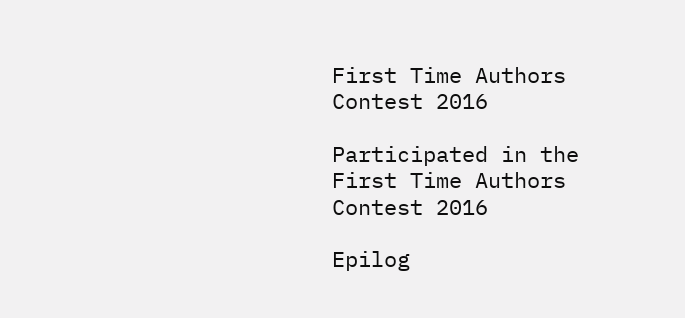First Time Authors Contest 2016

Participated in the
First Time Authors Contest 2016

Epilog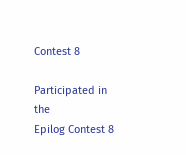Contest 8

Participated in the
Epilog Contest 8